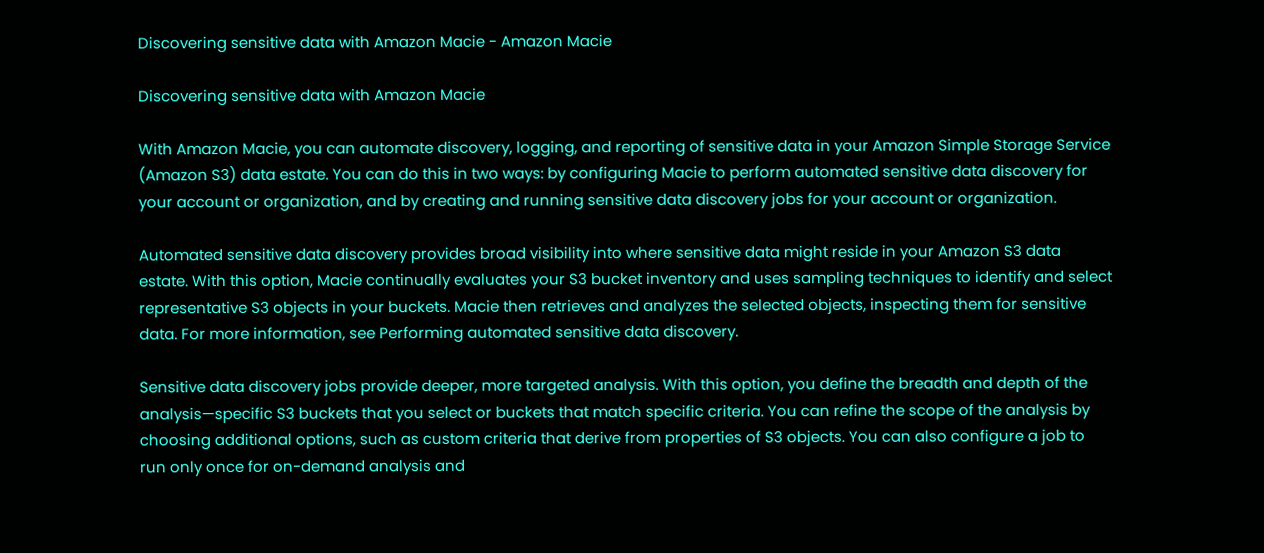Discovering sensitive data with Amazon Macie - Amazon Macie

Discovering sensitive data with Amazon Macie

With Amazon Macie, you can automate discovery, logging, and reporting of sensitive data in your Amazon Simple Storage Service (Amazon S3) data estate. You can do this in two ways: by configuring Macie to perform automated sensitive data discovery for your account or organization, and by creating and running sensitive data discovery jobs for your account or organization.

Automated sensitive data discovery provides broad visibility into where sensitive data might reside in your Amazon S3 data estate. With this option, Macie continually evaluates your S3 bucket inventory and uses sampling techniques to identify and select representative S3 objects in your buckets. Macie then retrieves and analyzes the selected objects, inspecting them for sensitive data. For more information, see Performing automated sensitive data discovery.

Sensitive data discovery jobs provide deeper, more targeted analysis. With this option, you define the breadth and depth of the analysis—specific S3 buckets that you select or buckets that match specific criteria. You can refine the scope of the analysis by choosing additional options, such as custom criteria that derive from properties of S3 objects. You can also configure a job to run only once for on-demand analysis and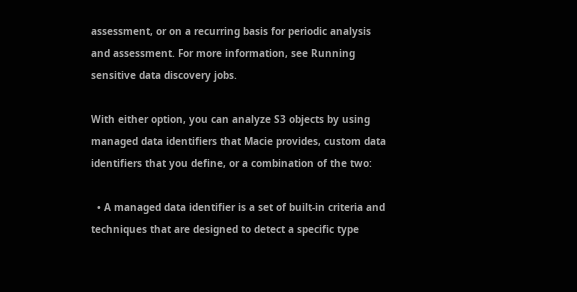assessment, or on a recurring basis for periodic analysis and assessment. For more information, see Running sensitive data discovery jobs.

With either option, you can analyze S3 objects by using managed data identifiers that Macie provides, custom data identifiers that you define, or a combination of the two:

  • A managed data identifier is a set of built-in criteria and techniques that are designed to detect a specific type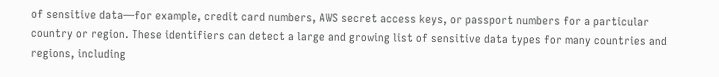of sensitive data—for example, credit card numbers, AWS secret access keys, or passport numbers for a particular country or region. These identifiers can detect a large and growing list of sensitive data types for many countries and regions, including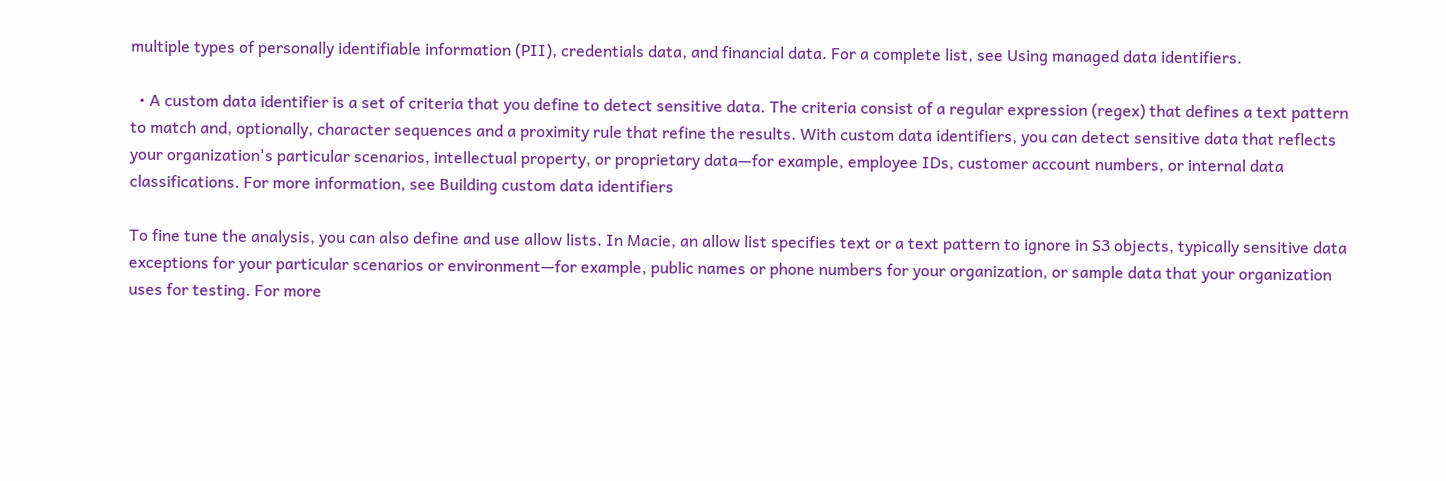multiple types of personally identifiable information (PII), credentials data, and financial data. For a complete list, see Using managed data identifiers.

  • A custom data identifier is a set of criteria that you define to detect sensitive data. The criteria consist of a regular expression (regex) that defines a text pattern to match and, optionally, character sequences and a proximity rule that refine the results. With custom data identifiers, you can detect sensitive data that reflects your organization's particular scenarios, intellectual property, or proprietary data—for example, employee IDs, customer account numbers, or internal data classifications. For more information, see Building custom data identifiers

To fine tune the analysis, you can also define and use allow lists. In Macie, an allow list specifies text or a text pattern to ignore in S3 objects, typically sensitive data exceptions for your particular scenarios or environment—for example, public names or phone numbers for your organization, or sample data that your organization uses for testing. For more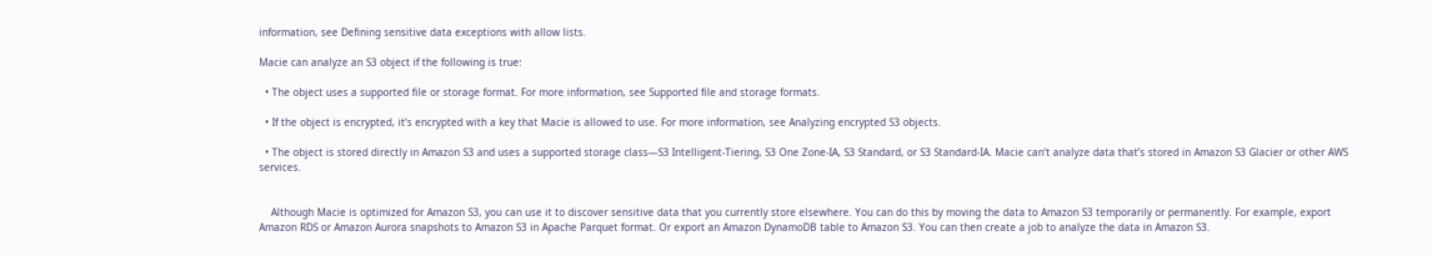information, see Defining sensitive data exceptions with allow lists.

Macie can analyze an S3 object if the following is true:

  • The object uses a supported file or storage format. For more information, see Supported file and storage formats.

  • If the object is encrypted, it’s encrypted with a key that Macie is allowed to use. For more information, see Analyzing encrypted S3 objects.

  • The object is stored directly in Amazon S3 and uses a supported storage class—S3 Intelligent-Tiering, S3 One Zone-IA, S3 Standard, or S3 Standard-IA. Macie can’t analyze data that’s stored in Amazon S3 Glacier or other AWS services.


    Although Macie is optimized for Amazon S3, you can use it to discover sensitive data that you currently store elsewhere. You can do this by moving the data to Amazon S3 temporarily or permanently. For example, export Amazon RDS or Amazon Aurora snapshots to Amazon S3 in Apache Parquet format. Or export an Amazon DynamoDB table to Amazon S3. You can then create a job to analyze the data in Amazon S3.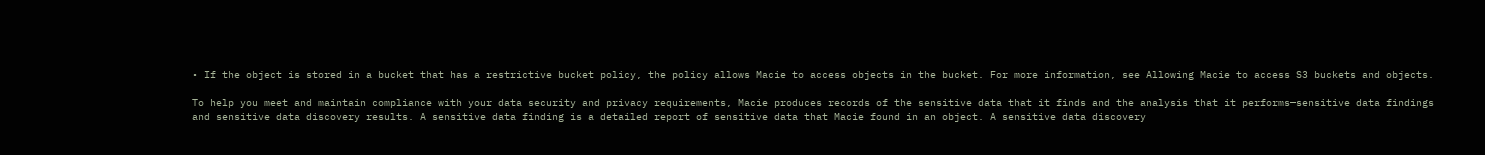• If the object is stored in a bucket that has a restrictive bucket policy, the policy allows Macie to access objects in the bucket. For more information, see Allowing Macie to access S3 buckets and objects.

To help you meet and maintain compliance with your data security and privacy requirements, Macie produces records of the sensitive data that it finds and the analysis that it performs—sensitive data findings and sensitive data discovery results. A sensitive data finding is a detailed report of sensitive data that Macie found in an object. A sensitive data discovery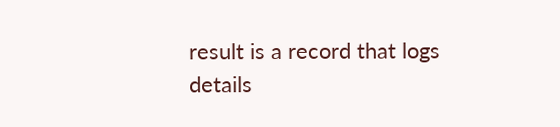result is a record that logs details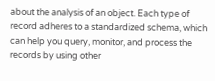about the analysis of an object. Each type of record adheres to a standardized schema, which can help you query, monitor, and process the records by using other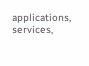applications, services,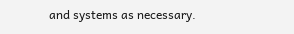and systems as necessary.